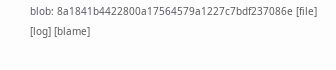blob: 8a1841b4422800a17564579a1227c7bdf237086e [file] [log] [blame]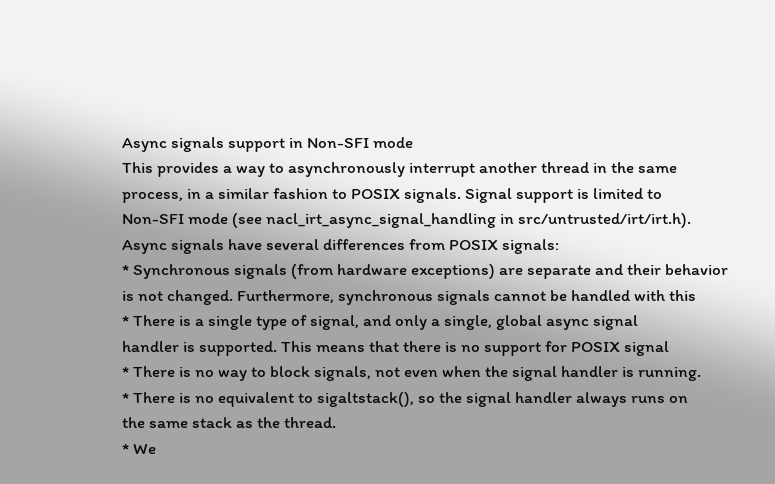Async signals support in Non-SFI mode
This provides a way to asynchronously interrupt another thread in the same
process, in a similar fashion to POSIX signals. Signal support is limited to
Non-SFI mode (see nacl_irt_async_signal_handling in src/untrusted/irt/irt.h).
Async signals have several differences from POSIX signals:
* Synchronous signals (from hardware exceptions) are separate and their behavior
is not changed. Furthermore, synchronous signals cannot be handled with this
* There is a single type of signal, and only a single, global async signal
handler is supported. This means that there is no support for POSIX signal
* There is no way to block signals, not even when the signal handler is running.
* There is no equivalent to sigaltstack(), so the signal handler always runs on
the same stack as the thread.
* We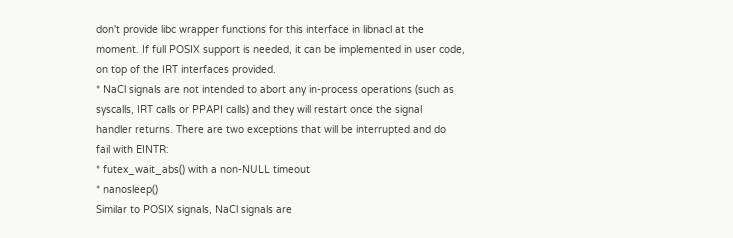don't provide libc wrapper functions for this interface in libnacl at the
moment. If full POSIX support is needed, it can be implemented in user code,
on top of the IRT interfaces provided.
* NaCl signals are not intended to abort any in-process operations (such as
syscalls, IRT calls or PPAPI calls) and they will restart once the signal
handler returns. There are two exceptions that will be interrupted and do
fail with EINTR:
* futex_wait_abs() with a non-NULL timeout
* nanosleep()
Similar to POSIX signals, NaCl signals are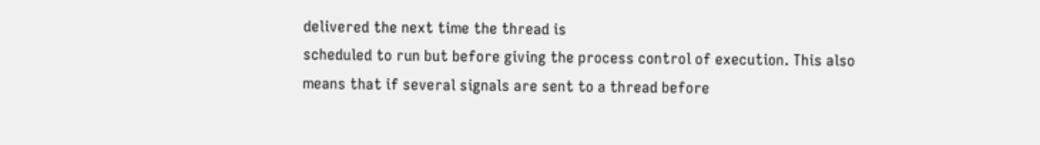delivered the next time the thread is
scheduled to run but before giving the process control of execution. This also
means that if several signals are sent to a thread before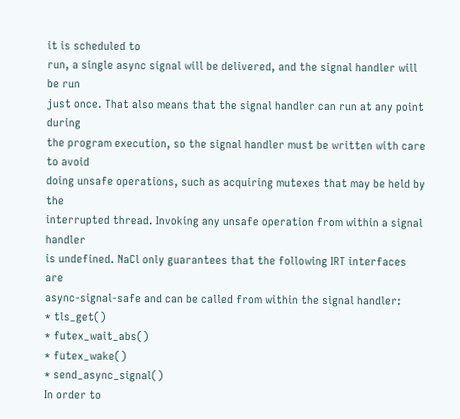it is scheduled to
run, a single async signal will be delivered, and the signal handler will be run
just once. That also means that the signal handler can run at any point during
the program execution, so the signal handler must be written with care to avoid
doing unsafe operations, such as acquiring mutexes that may be held by the
interrupted thread. Invoking any unsafe operation from within a signal handler
is undefined. NaCl only guarantees that the following IRT interfaces are
async-signal-safe and can be called from within the signal handler:
* tls_get()
* futex_wait_abs()
* futex_wake()
* send_async_signal()
In order to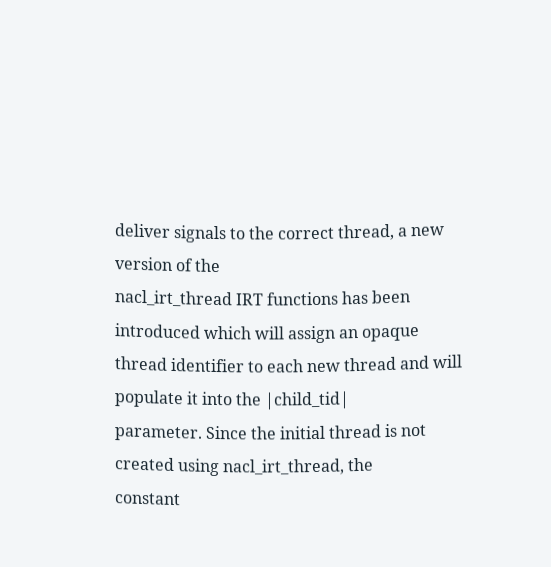deliver signals to the correct thread, a new version of the
nacl_irt_thread IRT functions has been introduced which will assign an opaque
thread identifier to each new thread and will populate it into the |child_tid|
parameter. Since the initial thread is not created using nacl_irt_thread, the
constant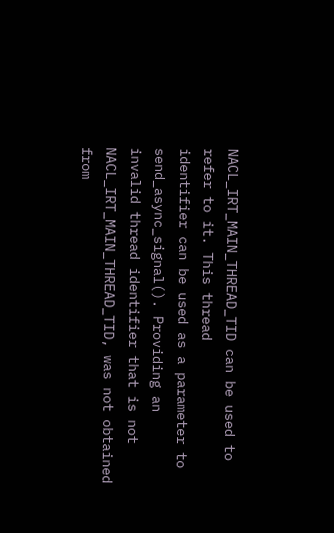NACL_IRT_MAIN_THREAD_TID can be used to refer to it. This thread
identifier can be used as a parameter to send_async_signal(). Providing an
invalid thread identifier that is not NACL_IRT_MAIN_THREAD_TID, was not obtained
from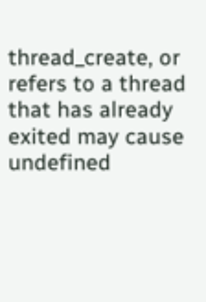thread_create, or refers to a thread that has already exited may cause
undefined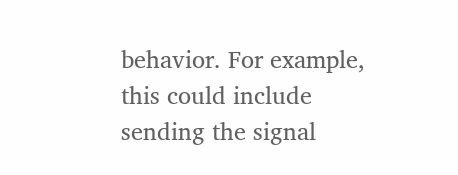behavior. For example, this could include sending the signal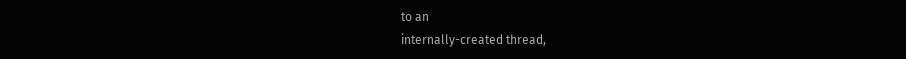to an
internally-created thread,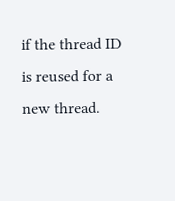if the thread ID is reused for a new thread.